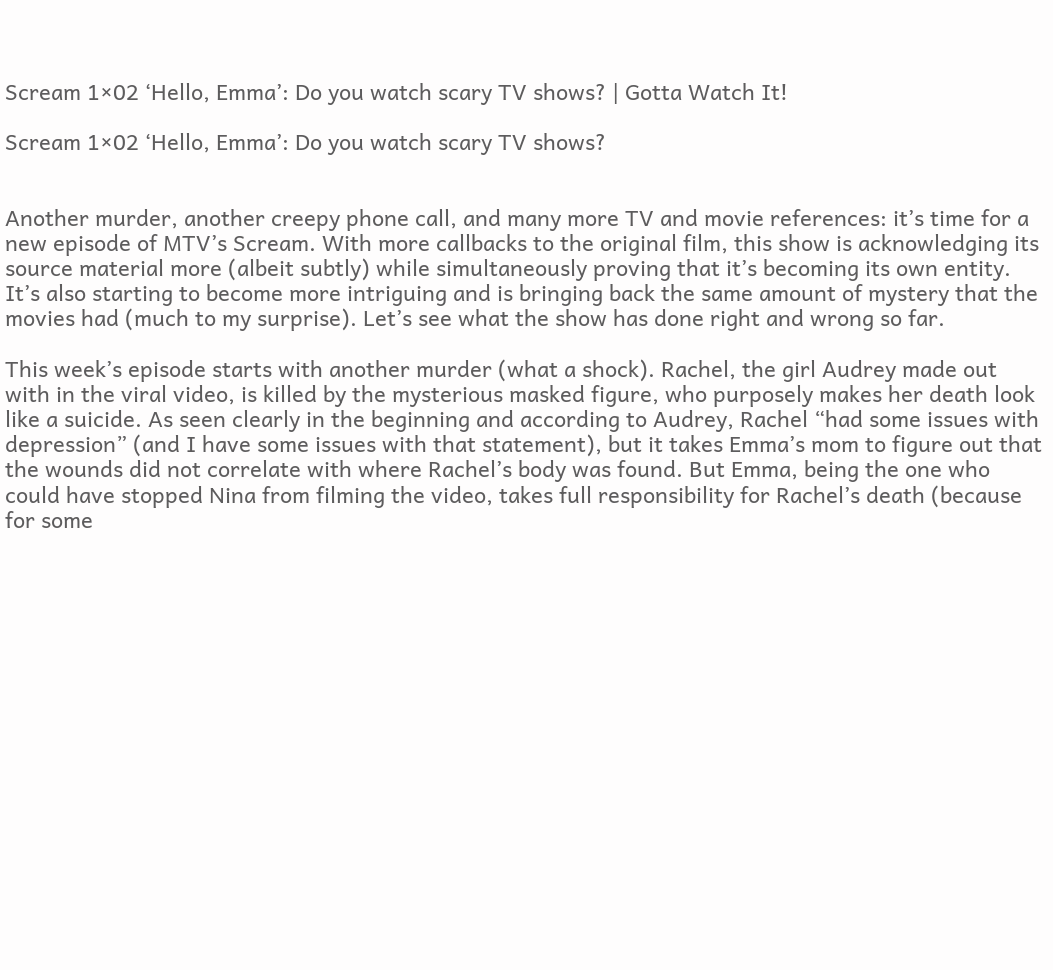Scream 1×02 ‘Hello, Emma’: Do you watch scary TV shows? | Gotta Watch It!

Scream 1×02 ‘Hello, Emma’: Do you watch scary TV shows?


Another murder, another creepy phone call, and many more TV and movie references: it’s time for a new episode of MTV’s Scream. With more callbacks to the original film, this show is acknowledging its source material more (albeit subtly) while simultaneously proving that it’s becoming its own entity. It’s also starting to become more intriguing and is bringing back the same amount of mystery that the movies had (much to my surprise). Let’s see what the show has done right and wrong so far.

This week’s episode starts with another murder (what a shock). Rachel, the girl Audrey made out with in the viral video, is killed by the mysterious masked figure, who purposely makes her death look like a suicide. As seen clearly in the beginning and according to Audrey, Rachel “had some issues with depression” (and I have some issues with that statement), but it takes Emma’s mom to figure out that the wounds did not correlate with where Rachel’s body was found. But Emma, being the one who could have stopped Nina from filming the video, takes full responsibility for Rachel’s death (because for some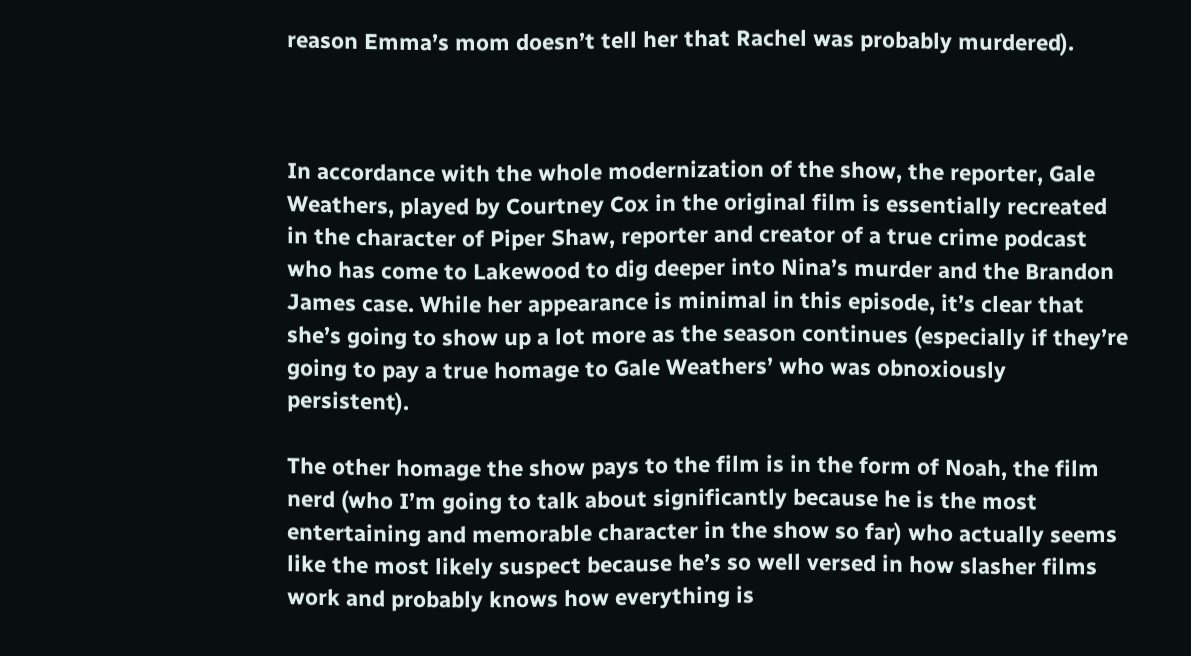reason Emma’s mom doesn’t tell her that Rachel was probably murdered).



In accordance with the whole modernization of the show, the reporter, Gale Weathers, played by Courtney Cox in the original film is essentially recreated in the character of Piper Shaw, reporter and creator of a true crime podcast who has come to Lakewood to dig deeper into Nina’s murder and the Brandon James case. While her appearance is minimal in this episode, it’s clear that she’s going to show up a lot more as the season continues (especially if they’re going to pay a true homage to Gale Weathers’ who was obnoxiously persistent).

The other homage the show pays to the film is in the form of Noah, the film nerd (who I’m going to talk about significantly because he is the most entertaining and memorable character in the show so far) who actually seems like the most likely suspect because he’s so well versed in how slasher films work and probably knows how everything is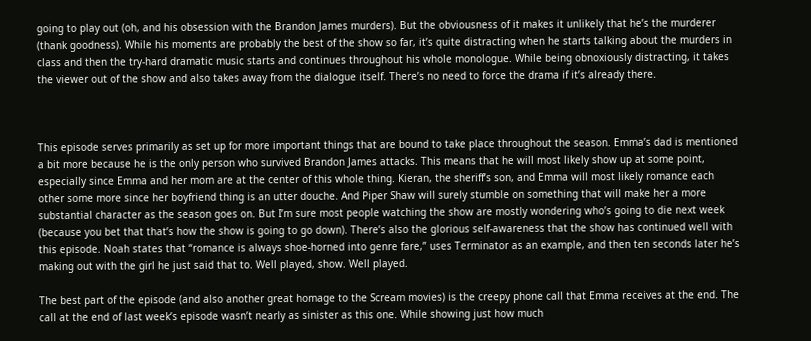going to play out (oh, and his obsession with the Brandon James murders). But the obviousness of it makes it unlikely that he’s the murderer (thank goodness). While his moments are probably the best of the show so far, it’s quite distracting when he starts talking about the murders in class and then the try-hard dramatic music starts and continues throughout his whole monologue. While being obnoxiously distracting, it takes the viewer out of the show and also takes away from the dialogue itself. There’s no need to force the drama if it’s already there.



This episode serves primarily as set up for more important things that are bound to take place throughout the season. Emma’s dad is mentioned a bit more because he is the only person who survived Brandon James attacks. This means that he will most likely show up at some point, especially since Emma and her mom are at the center of this whole thing. Kieran, the sheriff’s son, and Emma will most likely romance each other some more since her boyfriend thing is an utter douche. And Piper Shaw will surely stumble on something that will make her a more substantial character as the season goes on. But I’m sure most people watching the show are mostly wondering who’s going to die next week (because you bet that that’s how the show is going to go down). There’s also the glorious self-awareness that the show has continued well with this episode. Noah states that “romance is always shoe-horned into genre fare,” uses Terminator as an example, and then ten seconds later he’s making out with the girl he just said that to. Well played, show. Well played.

The best part of the episode (and also another great homage to the Scream movies) is the creepy phone call that Emma receives at the end. The call at the end of last week’s episode wasn’t nearly as sinister as this one. While showing just how much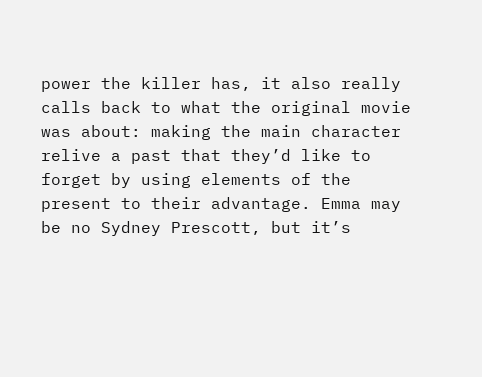power the killer has, it also really calls back to what the original movie was about: making the main character relive a past that they’d like to forget by using elements of the present to their advantage. Emma may be no Sydney Prescott, but it’s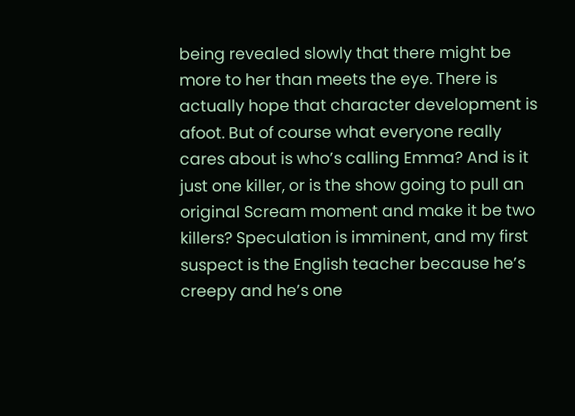being revealed slowly that there might be more to her than meets the eye. There is actually hope that character development is afoot. But of course what everyone really cares about is who’s calling Emma? And is it just one killer, or is the show going to pull an original Scream moment and make it be two killers? Speculation is imminent, and my first suspect is the English teacher because he’s creepy and he’s one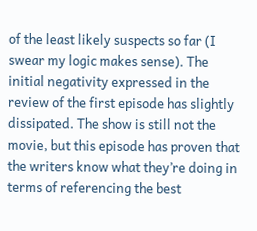of the least likely suspects so far (I swear my logic makes sense). The initial negativity expressed in the review of the first episode has slightly dissipated. The show is still not the movie, but this episode has proven that the writers know what they’re doing in terms of referencing the best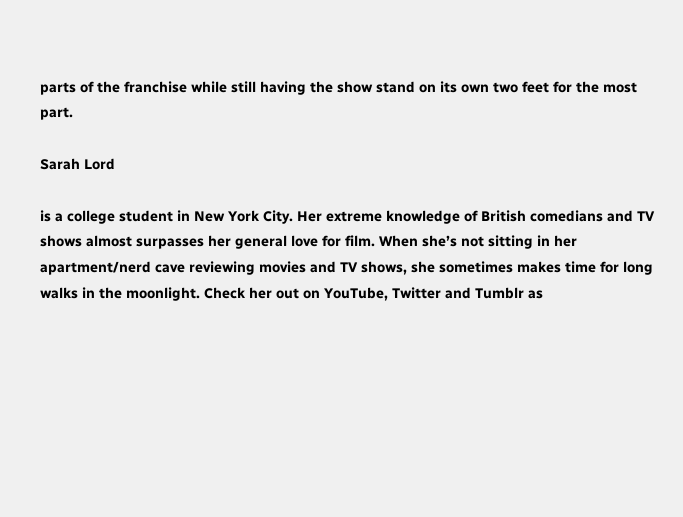parts of the franchise while still having the show stand on its own two feet for the most part.

Sarah Lord

is a college student in New York City. Her extreme knowledge of British comedians and TV shows almost surpasses her general love for film. When she’s not sitting in her apartment/nerd cave reviewing movies and TV shows, she sometimes makes time for long walks in the moonlight. Check her out on YouTube, Twitter and Tumblr as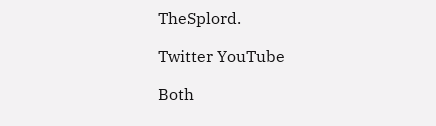TheSplord.

Twitter YouTube

Both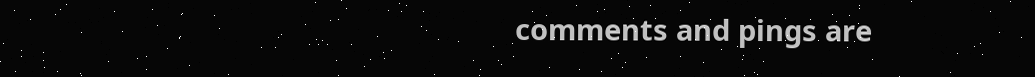comments and pings are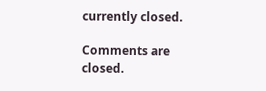currently closed.

Comments are closed.